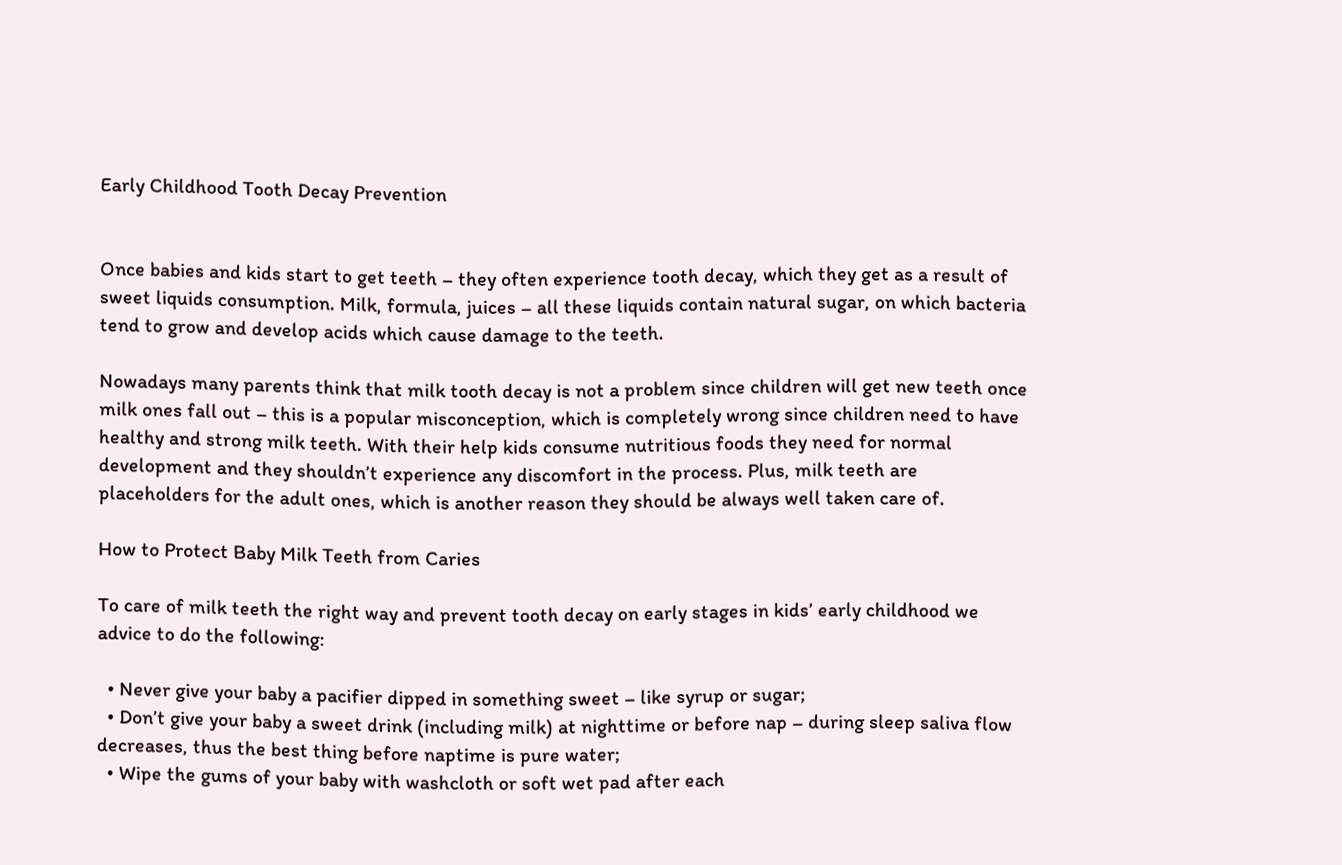Early Childhood Tooth Decay Prevention


Once babies and kids start to get teeth – they often experience tooth decay, which they get as a result of sweet liquids consumption. Milk, formula, juices – all these liquids contain natural sugar, on which bacteria tend to grow and develop acids which cause damage to the teeth.

Nowadays many parents think that milk tooth decay is not a problem since children will get new teeth once milk ones fall out – this is a popular misconception, which is completely wrong since children need to have healthy and strong milk teeth. With their help kids consume nutritious foods they need for normal development and they shouldn’t experience any discomfort in the process. Plus, milk teeth are placeholders for the adult ones, which is another reason they should be always well taken care of.

How to Protect Baby Milk Teeth from Caries

To care of milk teeth the right way and prevent tooth decay on early stages in kids’ early childhood we advice to do the following:

  • Never give your baby a pacifier dipped in something sweet – like syrup or sugar;
  • Don’t give your baby a sweet drink (including milk) at nighttime or before nap – during sleep saliva flow decreases, thus the best thing before naptime is pure water;
  • Wipe the gums of your baby with washcloth or soft wet pad after each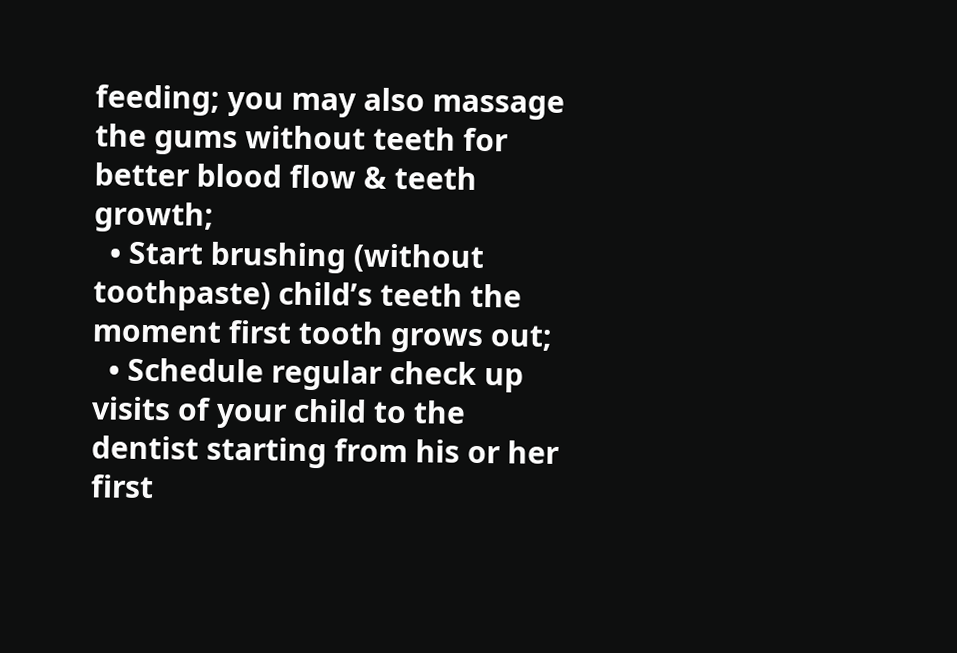feeding; you may also massage the gums without teeth for better blood flow & teeth growth;
  • Start brushing (without toothpaste) child’s teeth the moment first tooth grows out;
  • Schedule regular check up visits of your child to the dentist starting from his or her first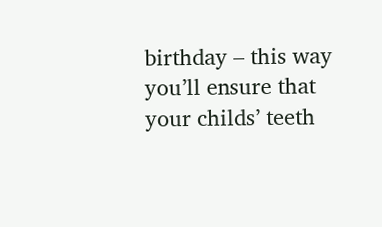birthday – this way you’ll ensure that your childs’ teeth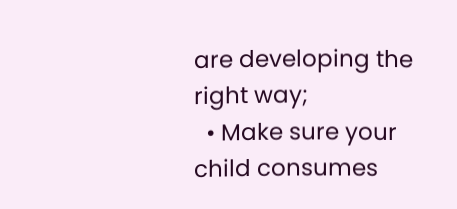are developing the right way;
  • Make sure your child consumes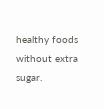healthy foods without extra sugar.